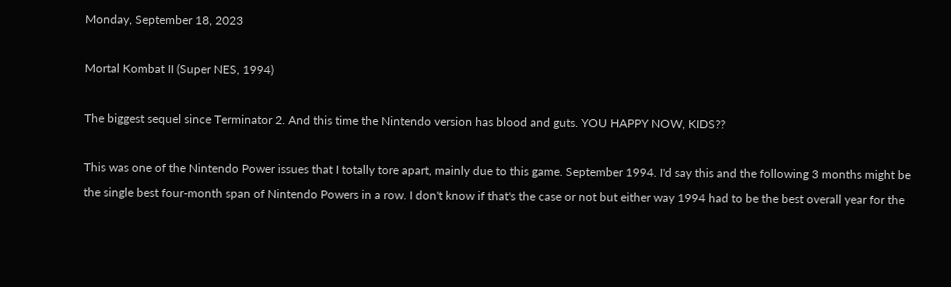Monday, September 18, 2023

Mortal Kombat II (Super NES, 1994)

The biggest sequel since Terminator 2. And this time the Nintendo version has blood and guts. YOU HAPPY NOW, KIDS??

This was one of the Nintendo Power issues that I totally tore apart, mainly due to this game. September 1994. I'd say this and the following 3 months might be the single best four-month span of Nintendo Powers in a row. I don't know if that's the case or not but either way 1994 had to be the best overall year for the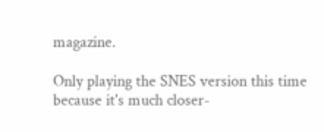magazine.

Only playing the SNES version this time because it's much closer-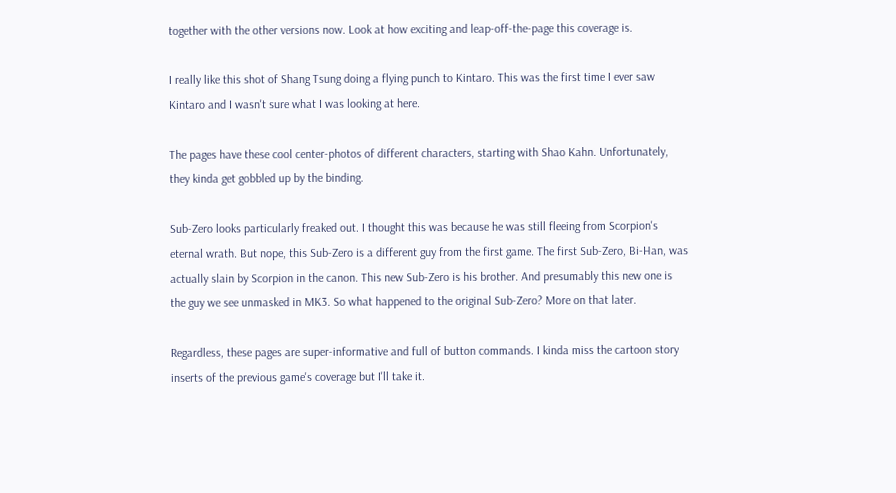together with the other versions now. Look at how exciting and leap-off-the-page this coverage is.

I really like this shot of Shang Tsung doing a flying punch to Kintaro. This was the first time I ever saw Kintaro and I wasn't sure what I was looking at here.

The pages have these cool center-photos of different characters, starting with Shao Kahn. Unfortunately, they kinda get gobbled up by the binding.

Sub-Zero looks particularly freaked out. I thought this was because he was still fleeing from Scorpion's eternal wrath. But nope, this Sub-Zero is a different guy from the first game. The first Sub-Zero, Bi-Han, was actually slain by Scorpion in the canon. This new Sub-Zero is his brother. And presumably this new one is the guy we see unmasked in MK3. So what happened to the original Sub-Zero? More on that later.

Regardless, these pages are super-informative and full of button commands. I kinda miss the cartoon story inserts of the previous game's coverage but I'll take it.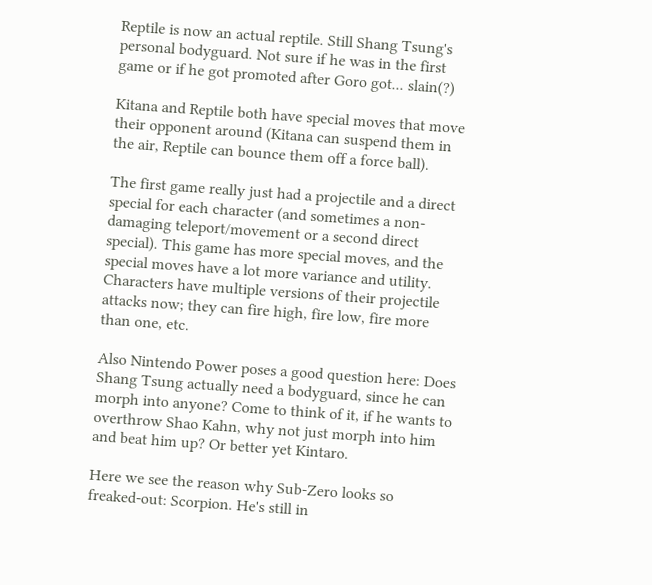Reptile is now an actual reptile. Still Shang Tsung's personal bodyguard. Not sure if he was in the first game or if he got promoted after Goro got... slain(?)

Kitana and Reptile both have special moves that move their opponent around (Kitana can suspend them in the air, Reptile can bounce them off a force ball).

The first game really just had a projectile and a direct special for each character (and sometimes a non-damaging teleport/movement or a second direct special). This game has more special moves, and the special moves have a lot more variance and utility. Characters have multiple versions of their projectile attacks now; they can fire high, fire low, fire more than one, etc.

Also Nintendo Power poses a good question here: Does Shang Tsung actually need a bodyguard, since he can morph into anyone? Come to think of it, if he wants to overthrow Shao Kahn, why not just morph into him and beat him up? Or better yet Kintaro.

Here we see the reason why Sub-Zero looks so freaked-out: Scorpion. He's still in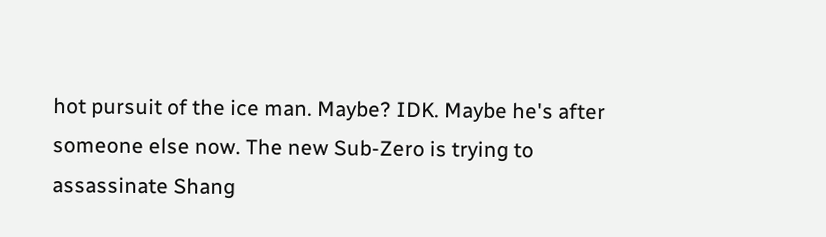hot pursuit of the ice man. Maybe? IDK. Maybe he's after someone else now. The new Sub-Zero is trying to assassinate Shang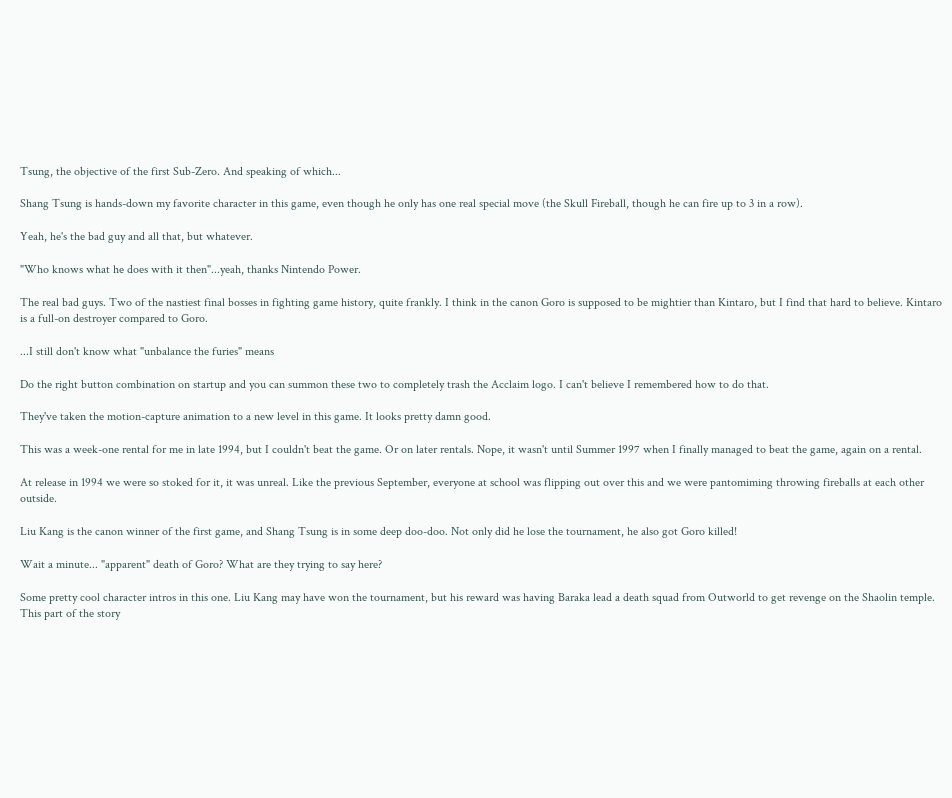Tsung, the objective of the first Sub-Zero. And speaking of which...

Shang Tsung is hands-down my favorite character in this game, even though he only has one real special move (the Skull Fireball, though he can fire up to 3 in a row).

Yeah, he's the bad guy and all that, but whatever.

"Who knows what he does with it then"...yeah, thanks Nintendo Power.

The real bad guys. Two of the nastiest final bosses in fighting game history, quite frankly. I think in the canon Goro is supposed to be mightier than Kintaro, but I find that hard to believe. Kintaro is a full-on destroyer compared to Goro.

...I still don't know what "unbalance the furies" means

Do the right button combination on startup and you can summon these two to completely trash the Acclaim logo. I can't believe I remembered how to do that.

They've taken the motion-capture animation to a new level in this game. It looks pretty damn good.

This was a week-one rental for me in late 1994, but I couldn't beat the game. Or on later rentals. Nope, it wasn't until Summer 1997 when I finally managed to beat the game, again on a rental.

At release in 1994 we were so stoked for it, it was unreal. Like the previous September, everyone at school was flipping out over this and we were pantomiming throwing fireballs at each other outside.

Liu Kang is the canon winner of the first game, and Shang Tsung is in some deep doo-doo. Not only did he lose the tournament, he also got Goro killed!

Wait a minute... "apparent" death of Goro? What are they trying to say here?

Some pretty cool character intros in this one. Liu Kang may have won the tournament, but his reward was having Baraka lead a death squad from Outworld to get revenge on the Shaolin temple. This part of the story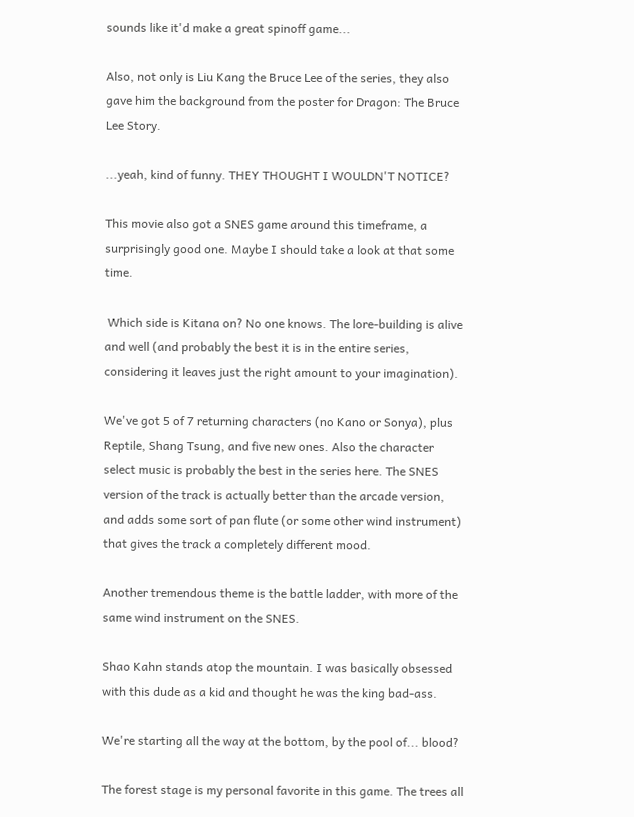sounds like it'd make a great spinoff game...

Also, not only is Liu Kang the Bruce Lee of the series, they also gave him the background from the poster for Dragon: The Bruce Lee Story.

...yeah, kind of funny. THEY THOUGHT I WOULDN'T NOTICE?

This movie also got a SNES game around this timeframe, a surprisingly good one. Maybe I should take a look at that some time.

 Which side is Kitana on? No one knows. The lore-building is alive and well (and probably the best it is in the entire series, considering it leaves just the right amount to your imagination).

We've got 5 of 7 returning characters (no Kano or Sonya), plus Reptile, Shang Tsung, and five new ones. Also the character select music is probably the best in the series here. The SNES version of the track is actually better than the arcade version, and adds some sort of pan flute (or some other wind instrument) that gives the track a completely different mood.

Another tremendous theme is the battle ladder, with more of the same wind instrument on the SNES.

Shao Kahn stands atop the mountain. I was basically obsessed with this dude as a kid and thought he was the king bad-ass.

We're starting all the way at the bottom, by the pool of... blood?

The forest stage is my personal favorite in this game. The trees all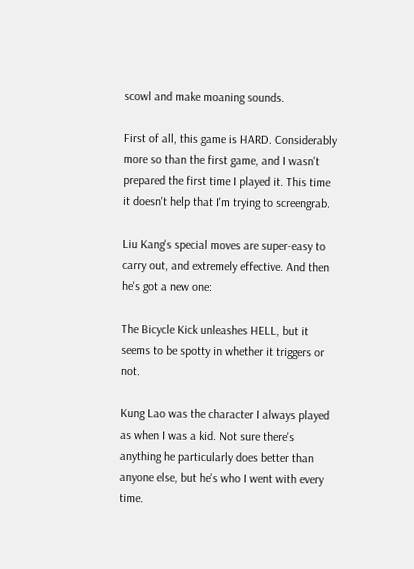scowl and make moaning sounds.

First of all, this game is HARD. Considerably more so than the first game, and I wasn't prepared the first time I played it. This time it doesn't help that I'm trying to screengrab.

Liu Kang's special moves are super-easy to carry out, and extremely effective. And then he's got a new one:

The Bicycle Kick unleashes HELL, but it seems to be spotty in whether it triggers or not.

Kung Lao was the character I always played as when I was a kid. Not sure there's anything he particularly does better than anyone else, but he's who I went with every time.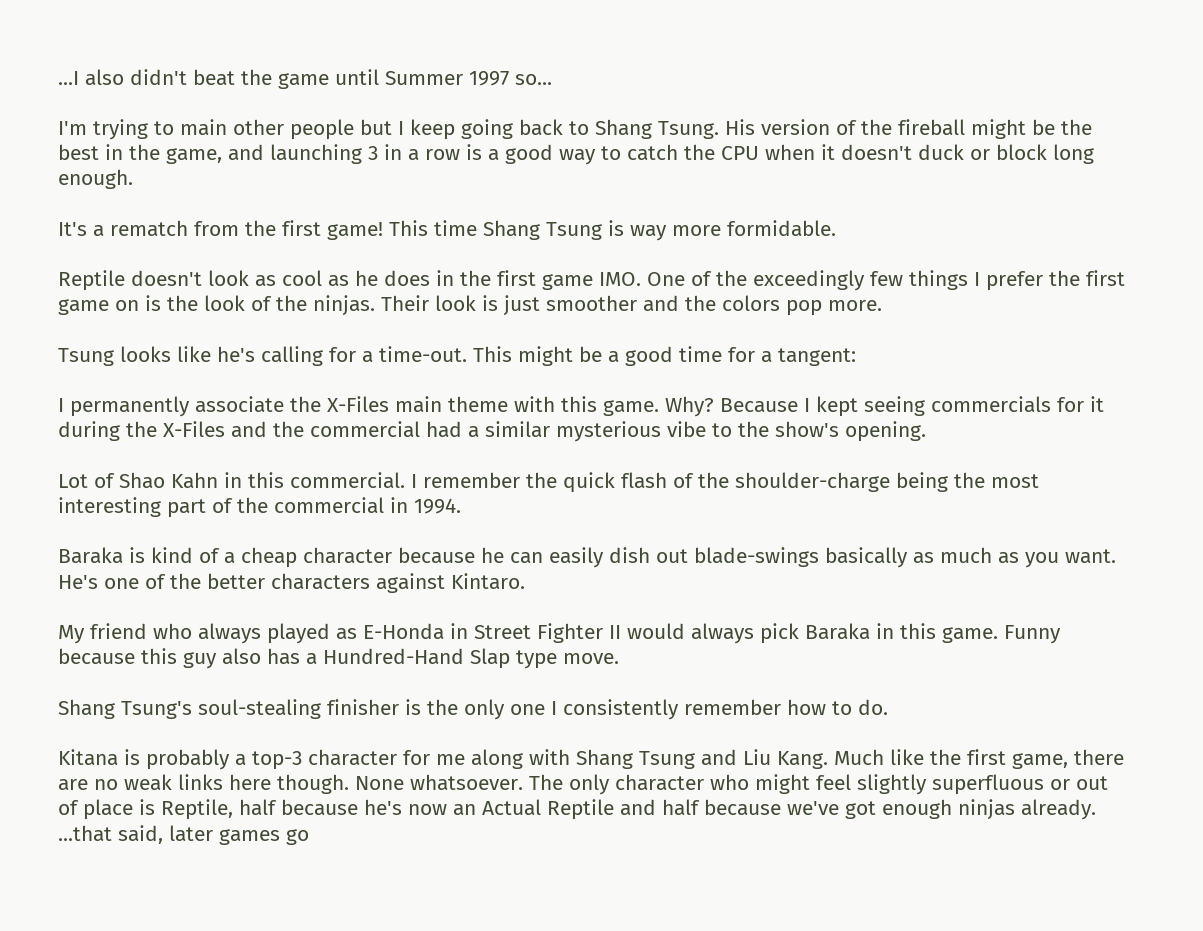...I also didn't beat the game until Summer 1997 so...

I'm trying to main other people but I keep going back to Shang Tsung. His version of the fireball might be the best in the game, and launching 3 in a row is a good way to catch the CPU when it doesn't duck or block long enough.

It's a rematch from the first game! This time Shang Tsung is way more formidable.

Reptile doesn't look as cool as he does in the first game IMO. One of the exceedingly few things I prefer the first game on is the look of the ninjas. Their look is just smoother and the colors pop more.

Tsung looks like he's calling for a time-out. This might be a good time for a tangent:

I permanently associate the X-Files main theme with this game. Why? Because I kept seeing commercials for it during the X-Files and the commercial had a similar mysterious vibe to the show's opening.

Lot of Shao Kahn in this commercial. I remember the quick flash of the shoulder-charge being the most interesting part of the commercial in 1994.

Baraka is kind of a cheap character because he can easily dish out blade-swings basically as much as you want. He's one of the better characters against Kintaro.

My friend who always played as E-Honda in Street Fighter II would always pick Baraka in this game. Funny because this guy also has a Hundred-Hand Slap type move.

Shang Tsung's soul-stealing finisher is the only one I consistently remember how to do.

Kitana is probably a top-3 character for me along with Shang Tsung and Liu Kang. Much like the first game, there are no weak links here though. None whatsoever. The only character who might feel slightly superfluous or out of place is Reptile, half because he's now an Actual Reptile and half because we've got enough ninjas already. ...that said, later games go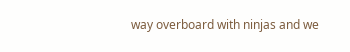way overboard with ninjas and we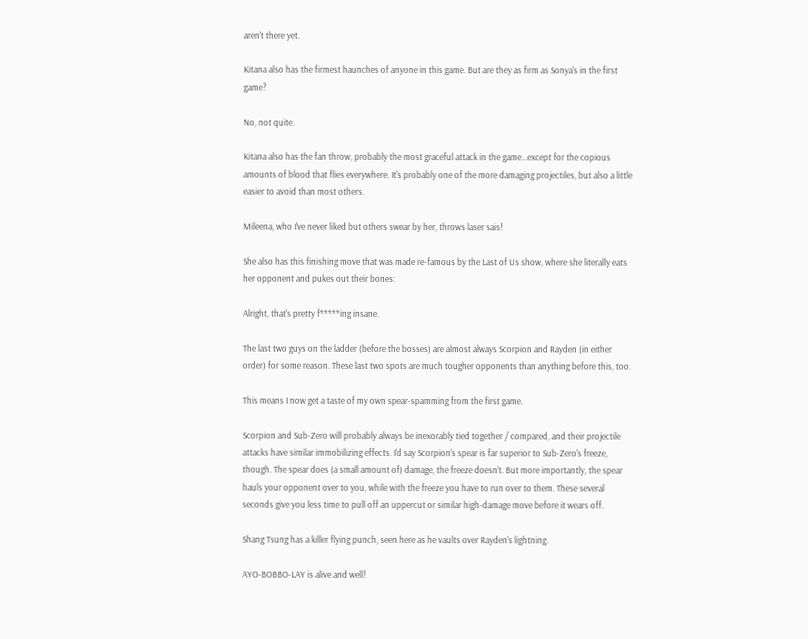aren't there yet.

Kitana also has the firmest haunches of anyone in this game. But are they as firm as Sonya's in the first game?

No, not quite.

Kitana also has the fan throw, probably the most graceful attack in the game...except for the copious amounts of blood that flies everywhere. It's probably one of the more damaging projectiles, but also a little easier to avoid than most others.

Mileena, who I've never liked but others swear by her, throws laser sais!

She also has this finishing move that was made re-famous by the Last of Us show, where she literally eats her opponent and pukes out their bones:

Alright, that's pretty f*****ing insane.

The last two guys on the ladder (before the bosses) are almost always Scorpion and Rayden (in either order) for some reason. These last two spots are much tougher opponents than anything before this, too.

This means I now get a taste of my own spear-spamming from the first game.

Scorpion and Sub-Zero will probably always be inexorably tied together / compared, and their projectile attacks have similar immobilizing effects. I'd say Scorpion's spear is far superior to Sub-Zero's freeze, though. The spear does (a small amount of) damage, the freeze doesn't. But more importantly, the spear hauls your opponent over to you, while with the freeze you have to run over to them. These several seconds give you less time to pull off an uppercut or similar high-damage move before it wears off.

Shang Tsung has a killer flying punch, seen here as he vaults over Rayden's lightning.

AYO-BOBBO-LAY is alive and well!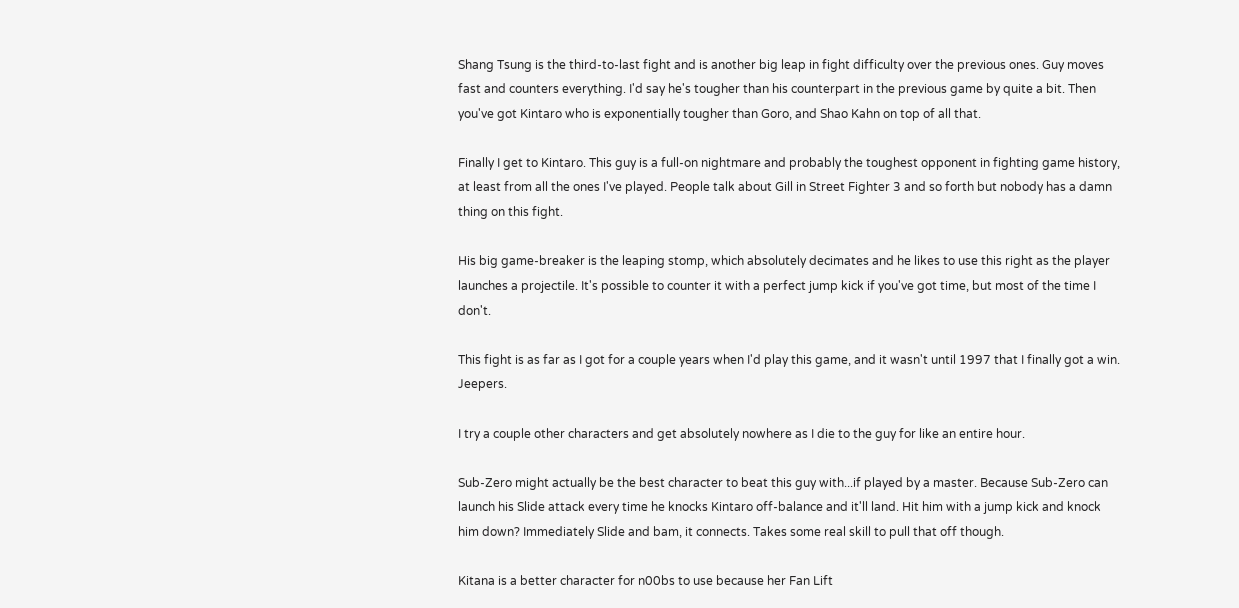Shang Tsung is the third-to-last fight and is another big leap in fight difficulty over the previous ones. Guy moves fast and counters everything. I'd say he's tougher than his counterpart in the previous game by quite a bit. Then you've got Kintaro who is exponentially tougher than Goro, and Shao Kahn on top of all that.

Finally I get to Kintaro. This guy is a full-on nightmare and probably the toughest opponent in fighting game history, at least from all the ones I've played. People talk about Gill in Street Fighter 3 and so forth but nobody has a damn thing on this fight.

His big game-breaker is the leaping stomp, which absolutely decimates and he likes to use this right as the player launches a projectile. It's possible to counter it with a perfect jump kick if you've got time, but most of the time I don't.

This fight is as far as I got for a couple years when I'd play this game, and it wasn't until 1997 that I finally got a win. Jeepers.

I try a couple other characters and get absolutely nowhere as I die to the guy for like an entire hour.

Sub-Zero might actually be the best character to beat this guy with...if played by a master. Because Sub-Zero can launch his Slide attack every time he knocks Kintaro off-balance and it'll land. Hit him with a jump kick and knock him down? Immediately Slide and bam, it connects. Takes some real skill to pull that off though.

Kitana is a better character for n00bs to use because her Fan Lift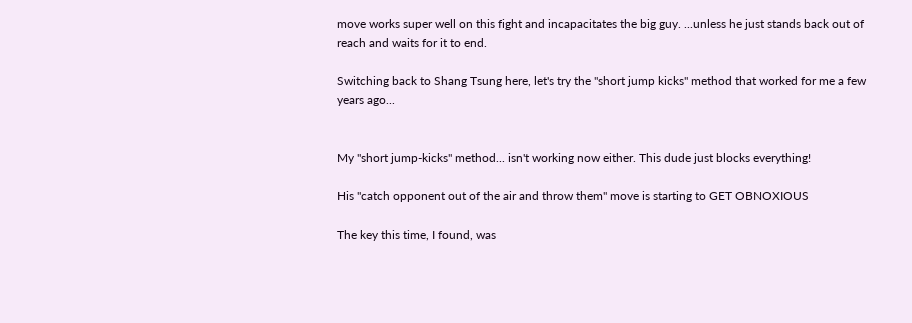move works super well on this fight and incapacitates the big guy. ...unless he just stands back out of reach and waits for it to end.

Switching back to Shang Tsung here, let's try the "short jump kicks" method that worked for me a few years ago...


My "short jump-kicks" method... isn't working now either. This dude just blocks everything!

His "catch opponent out of the air and throw them" move is starting to GET OBNOXIOUS

The key this time, I found, was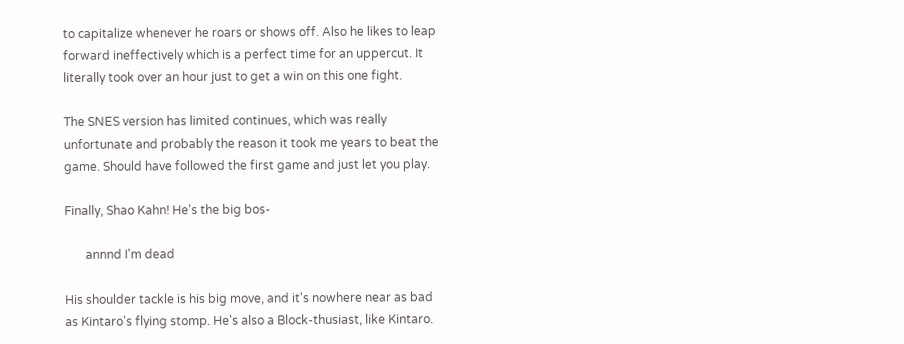to capitalize whenever he roars or shows off. Also he likes to leap forward ineffectively which is a perfect time for an uppercut. It literally took over an hour just to get a win on this one fight.

The SNES version has limited continues, which was really unfortunate and probably the reason it took me years to beat the game. Should have followed the first game and just let you play.

Finally, Shao Kahn! He's the big bos-

       annnd I'm dead

His shoulder tackle is his big move, and it's nowhere near as bad as Kintaro's flying stomp. He's also a Block-thusiast, like Kintaro.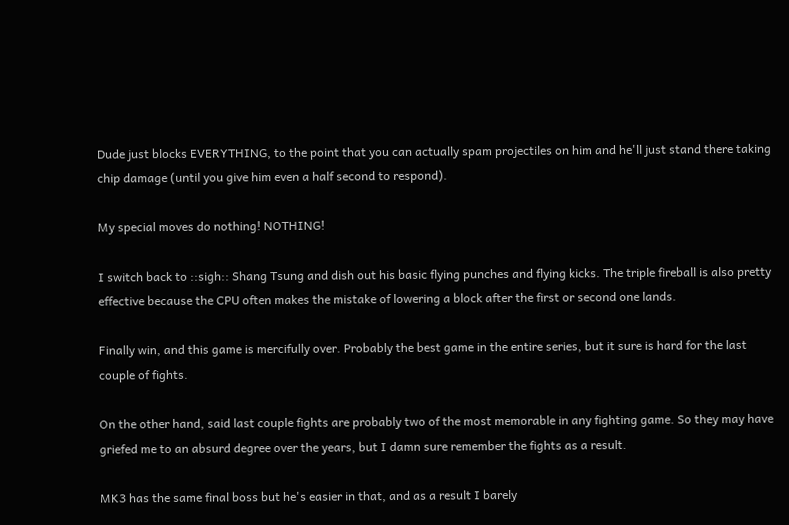Dude just blocks EVERYTHING, to the point that you can actually spam projectiles on him and he'll just stand there taking chip damage (until you give him even a half second to respond).

My special moves do nothing! NOTHING!

I switch back to ::sigh:: Shang Tsung and dish out his basic flying punches and flying kicks. The triple fireball is also pretty effective because the CPU often makes the mistake of lowering a block after the first or second one lands.

Finally win, and this game is mercifully over. Probably the best game in the entire series, but it sure is hard for the last couple of fights.

On the other hand, said last couple fights are probably two of the most memorable in any fighting game. So they may have griefed me to an absurd degree over the years, but I damn sure remember the fights as a result.

MK3 has the same final boss but he's easier in that, and as a result I barely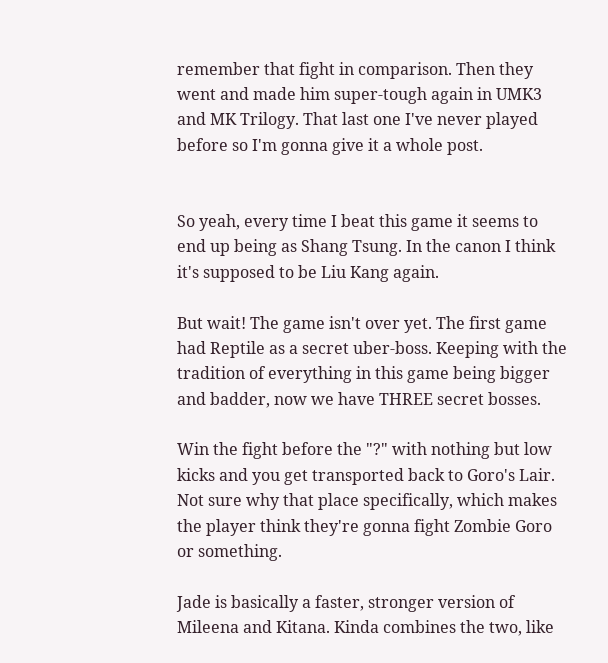remember that fight in comparison. Then they went and made him super-tough again in UMK3 and MK Trilogy. That last one I've never played before so I'm gonna give it a whole post.


So yeah, every time I beat this game it seems to end up being as Shang Tsung. In the canon I think it's supposed to be Liu Kang again.

But wait! The game isn't over yet. The first game had Reptile as a secret uber-boss. Keeping with the tradition of everything in this game being bigger and badder, now we have THREE secret bosses.

Win the fight before the "?" with nothing but low kicks and you get transported back to Goro's Lair. Not sure why that place specifically, which makes the player think they're gonna fight Zombie Goro or something.

Jade is basically a faster, stronger version of Mileena and Kitana. Kinda combines the two, like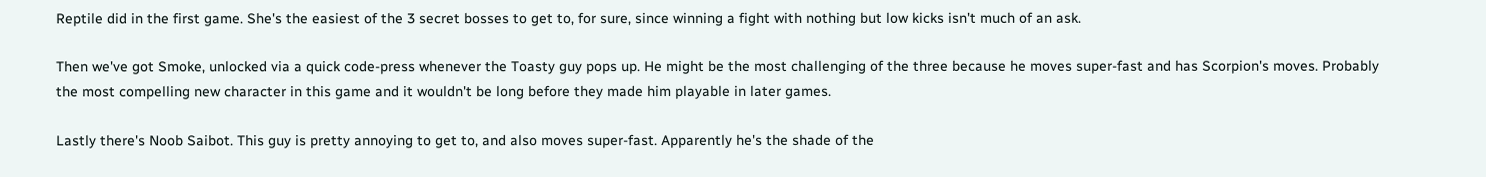Reptile did in the first game. She's the easiest of the 3 secret bosses to get to, for sure, since winning a fight with nothing but low kicks isn't much of an ask.

Then we've got Smoke, unlocked via a quick code-press whenever the Toasty guy pops up. He might be the most challenging of the three because he moves super-fast and has Scorpion's moves. Probably the most compelling new character in this game and it wouldn't be long before they made him playable in later games.

Lastly there's Noob Saibot. This guy is pretty annoying to get to, and also moves super-fast. Apparently he's the shade of the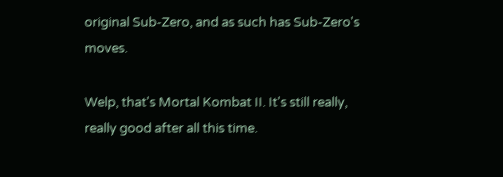original Sub-Zero, and as such has Sub-Zero's moves.

Welp, that's Mortal Kombat II. It's still really, really good after all this time.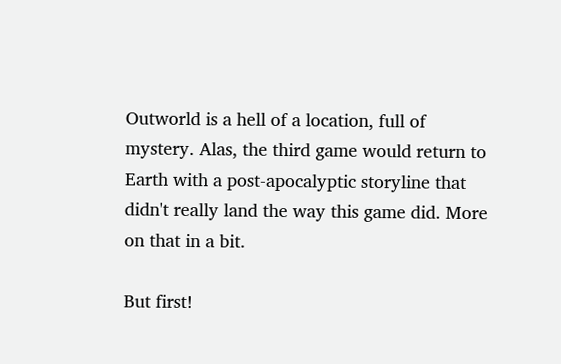Outworld is a hell of a location, full of mystery. Alas, the third game would return to Earth with a post-apocalyptic storyline that didn't really land the way this game did. More on that in a bit.

But first!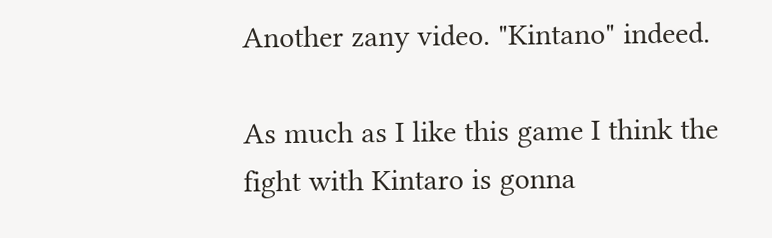Another zany video. "Kintano" indeed.

As much as I like this game I think the fight with Kintaro is gonna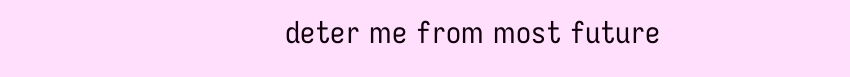deter me from most future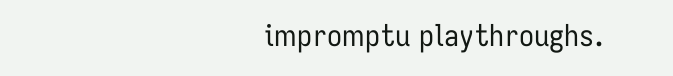impromptu playthroughs.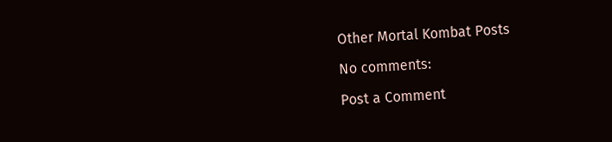Other Mortal Kombat Posts

No comments:

Post a Comment